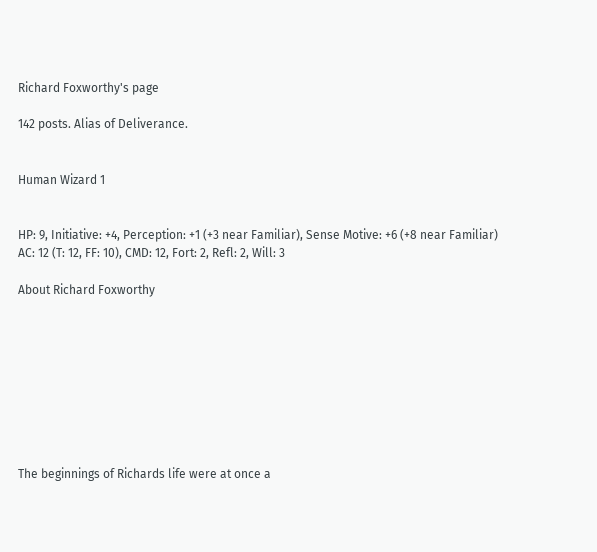Richard Foxworthy's page

142 posts. Alias of Deliverance.


Human Wizard 1


HP: 9, Initiative: +4, Perception: +1 (+3 near Familiar), Sense Motive: +6 (+8 near Familiar) AC: 12 (T: 12, FF: 10), CMD: 12, Fort: 2, Refl: 2, Will: 3

About Richard Foxworthy









The beginnings of Richards life were at once a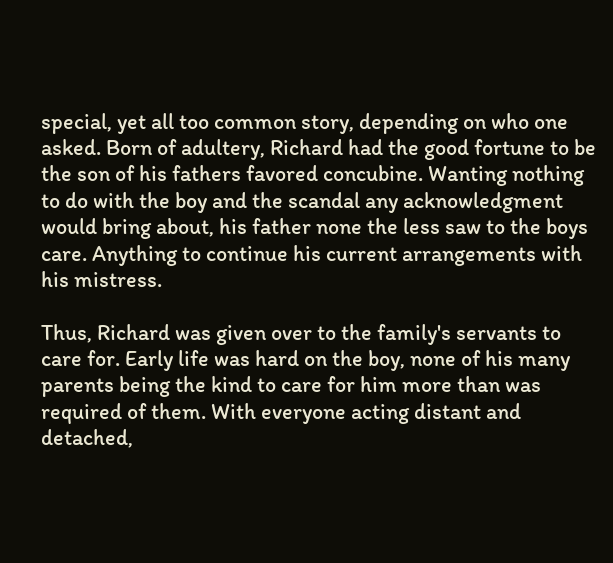special, yet all too common story, depending on who one asked. Born of adultery, Richard had the good fortune to be the son of his fathers favored concubine. Wanting nothing to do with the boy and the scandal any acknowledgment would bring about, his father none the less saw to the boys care. Anything to continue his current arrangements with his mistress.

Thus, Richard was given over to the family's servants to care for. Early life was hard on the boy, none of his many parents being the kind to care for him more than was required of them. With everyone acting distant and detached,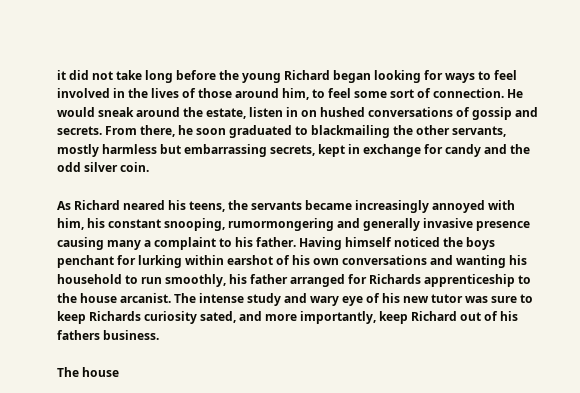it did not take long before the young Richard began looking for ways to feel involved in the lives of those around him, to feel some sort of connection. He would sneak around the estate, listen in on hushed conversations of gossip and secrets. From there, he soon graduated to blackmailing the other servants, mostly harmless but embarrassing secrets, kept in exchange for candy and the odd silver coin.

As Richard neared his teens, the servants became increasingly annoyed with him, his constant snooping, rumormongering and generally invasive presence causing many a complaint to his father. Having himself noticed the boys penchant for lurking within earshot of his own conversations and wanting his household to run smoothly, his father arranged for Richards apprenticeship to the house arcanist. The intense study and wary eye of his new tutor was sure to keep Richards curiosity sated, and more importantly, keep Richard out of his fathers business.

The house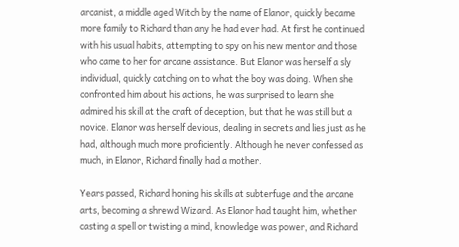arcanist, a middle aged Witch by the name of Elanor, quickly became more family to Richard than any he had ever had. At first he continued with his usual habits, attempting to spy on his new mentor and those who came to her for arcane assistance. But Elanor was herself a sly individual, quickly catching on to what the boy was doing. When she confronted him about his actions, he was surprised to learn she admired his skill at the craft of deception, but that he was still but a novice. Elanor was herself devious, dealing in secrets and lies just as he had, although much more proficiently. Although he never confessed as much, in Elanor, Richard finally had a mother.

Years passed, Richard honing his skills at subterfuge and the arcane arts, becoming a shrewd Wizard. As Elanor had taught him, whether casting a spell or twisting a mind, knowledge was power, and Richard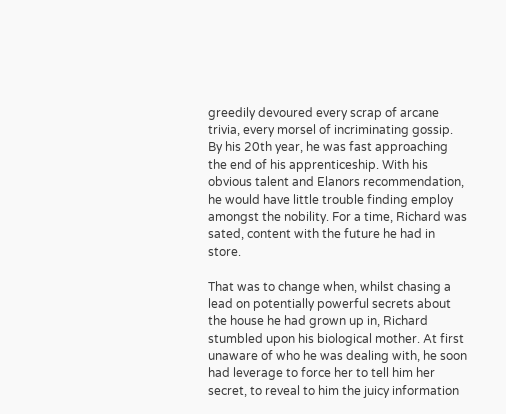greedily devoured every scrap of arcane trivia, every morsel of incriminating gossip. By his 20th year, he was fast approaching the end of his apprenticeship. With his obvious talent and Elanors recommendation, he would have little trouble finding employ amongst the nobility. For a time, Richard was sated, content with the future he had in store.

That was to change when, whilst chasing a lead on potentially powerful secrets about the house he had grown up in, Richard stumbled upon his biological mother. At first unaware of who he was dealing with, he soon had leverage to force her to tell him her secret, to reveal to him the juicy information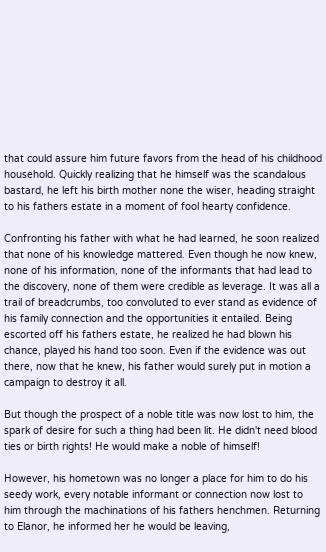that could assure him future favors from the head of his childhood household. Quickly realizing that he himself was the scandalous bastard, he left his birth mother none the wiser, heading straight to his fathers estate in a moment of fool hearty confidence.

Confronting his father with what he had learned, he soon realized that none of his knowledge mattered. Even though he now knew, none of his information, none of the informants that had lead to the discovery, none of them were credible as leverage. It was all a trail of breadcrumbs, too convoluted to ever stand as evidence of his family connection and the opportunities it entailed. Being escorted off his fathers estate, he realized he had blown his chance, played his hand too soon. Even if the evidence was out there, now that he knew, his father would surely put in motion a campaign to destroy it all.

But though the prospect of a noble title was now lost to him, the spark of desire for such a thing had been lit. He didn't need blood ties or birth rights! He would make a noble of himself!

However, his hometown was no longer a place for him to do his seedy work, every notable informant or connection now lost to him through the machinations of his fathers henchmen. Returning to Elanor, he informed her he would be leaving,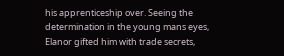his apprenticeship over. Seeing the determination in the young mans eyes, Elanor gifted him with trade secrets,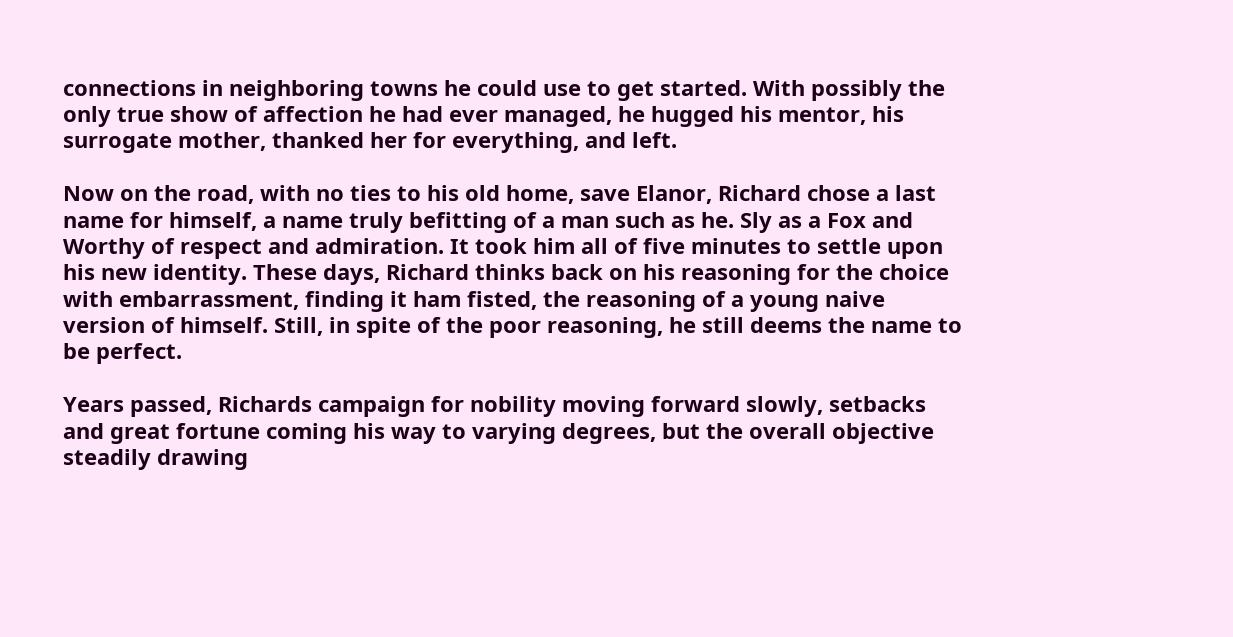connections in neighboring towns he could use to get started. With possibly the only true show of affection he had ever managed, he hugged his mentor, his surrogate mother, thanked her for everything, and left.

Now on the road, with no ties to his old home, save Elanor, Richard chose a last name for himself, a name truly befitting of a man such as he. Sly as a Fox and Worthy of respect and admiration. It took him all of five minutes to settle upon his new identity. These days, Richard thinks back on his reasoning for the choice with embarrassment, finding it ham fisted, the reasoning of a young naive version of himself. Still, in spite of the poor reasoning, he still deems the name to be perfect.

Years passed, Richards campaign for nobility moving forward slowly, setbacks and great fortune coming his way to varying degrees, but the overall objective steadily drawing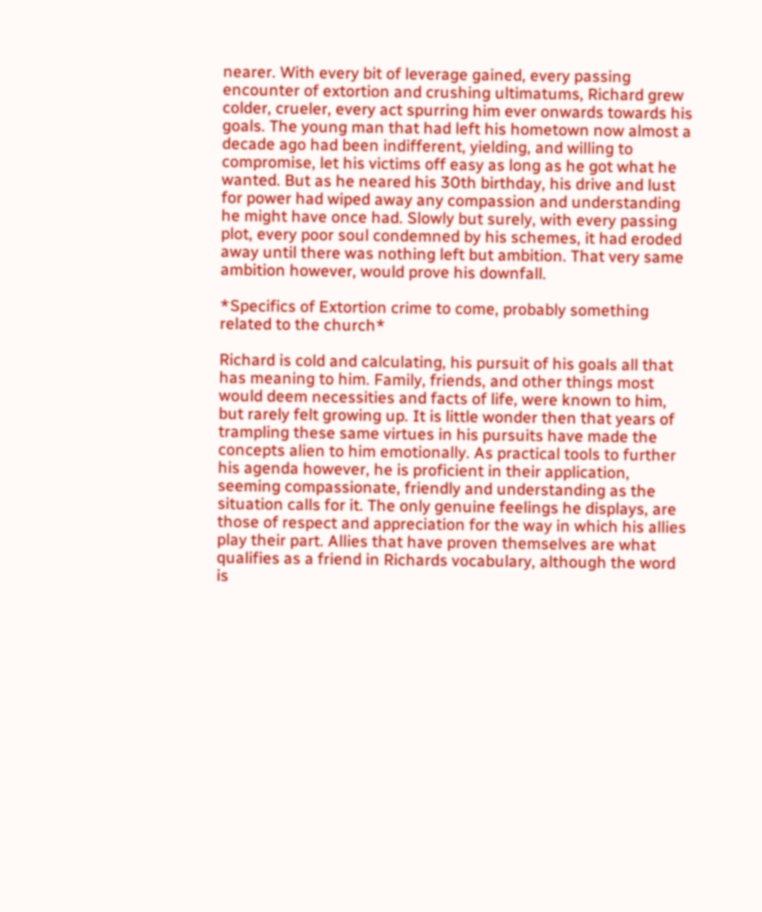nearer. With every bit of leverage gained, every passing encounter of extortion and crushing ultimatums, Richard grew colder, crueler, every act spurring him ever onwards towards his goals. The young man that had left his hometown now almost a decade ago had been indifferent, yielding, and willing to compromise, let his victims off easy as long as he got what he wanted. But as he neared his 30th birthday, his drive and lust for power had wiped away any compassion and understanding he might have once had. Slowly but surely, with every passing plot, every poor soul condemned by his schemes, it had eroded away until there was nothing left but ambition. That very same ambition however, would prove his downfall.

*Specifics of Extortion crime to come, probably something related to the church*

Richard is cold and calculating, his pursuit of his goals all that has meaning to him. Family, friends, and other things most would deem necessities and facts of life, were known to him, but rarely felt growing up. It is little wonder then that years of trampling these same virtues in his pursuits have made the concepts alien to him emotionally. As practical tools to further his agenda however, he is proficient in their application, seeming compassionate, friendly and understanding as the situation calls for it. The only genuine feelings he displays, are those of respect and appreciation for the way in which his allies play their part. Allies that have proven themselves are what qualifies as a friend in Richards vocabulary, although the word is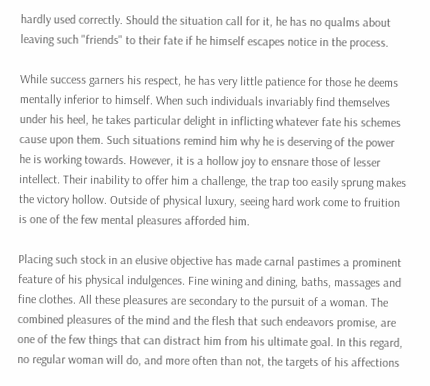hardly used correctly. Should the situation call for it, he has no qualms about leaving such "friends" to their fate if he himself escapes notice in the process.

While success garners his respect, he has very little patience for those he deems mentally inferior to himself. When such individuals invariably find themselves under his heel, he takes particular delight in inflicting whatever fate his schemes cause upon them. Such situations remind him why he is deserving of the power he is working towards. However, it is a hollow joy to ensnare those of lesser intellect. Their inability to offer him a challenge, the trap too easily sprung makes the victory hollow. Outside of physical luxury, seeing hard work come to fruition is one of the few mental pleasures afforded him.

Placing such stock in an elusive objective has made carnal pastimes a prominent feature of his physical indulgences. Fine wining and dining, baths, massages and fine clothes. All these pleasures are secondary to the pursuit of a woman. The combined pleasures of the mind and the flesh that such endeavors promise, are one of the few things that can distract him from his ultimate goal. In this regard, no regular woman will do, and more often than not, the targets of his affections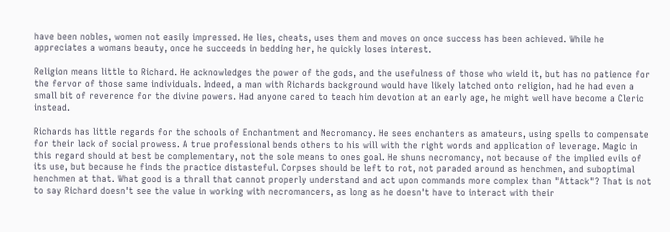have been nobles, women not easily impressed. He lies, cheats, uses them and moves on once success has been achieved. While he appreciates a womans beauty, once he succeeds in bedding her, he quickly loses interest.

Religion means little to Richard. He acknowledges the power of the gods, and the usefulness of those who wield it, but has no patience for the fervor of those same individuals. Indeed, a man with Richards background would have likely latched onto religion, had he had even a small bit of reverence for the divine powers. Had anyone cared to teach him devotion at an early age, he might well have become a Cleric instead.

Richards has little regards for the schools of Enchantment and Necromancy. He sees enchanters as amateurs, using spells to compensate for their lack of social prowess. A true professional bends others to his will with the right words and application of leverage. Magic in this regard should at best be complementary, not the sole means to ones goal. He shuns necromancy, not because of the implied evils of its use, but because he finds the practice distasteful. Corpses should be left to rot, not paraded around as henchmen, and suboptimal henchmen at that. What good is a thrall that cannot properly understand and act upon commands more complex than "Attack"? That is not to say Richard doesn't see the value in working with necromancers, as long as he doesn't have to interact with their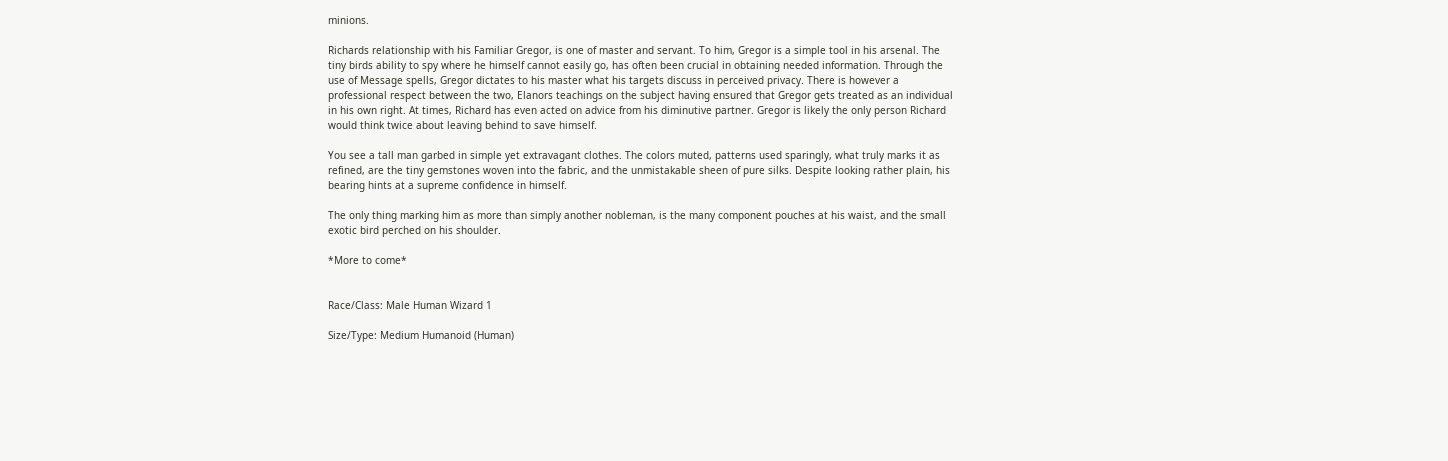minions.

Richards relationship with his Familiar Gregor, is one of master and servant. To him, Gregor is a simple tool in his arsenal. The tiny birds ability to spy where he himself cannot easily go, has often been crucial in obtaining needed information. Through the use of Message spells, Gregor dictates to his master what his targets discuss in perceived privacy. There is however a professional respect between the two, Elanors teachings on the subject having ensured that Gregor gets treated as an individual in his own right. At times, Richard has even acted on advice from his diminutive partner. Gregor is likely the only person Richard would think twice about leaving behind to save himself.

You see a tall man garbed in simple yet extravagant clothes. The colors muted, patterns used sparingly, what truly marks it as refined, are the tiny gemstones woven into the fabric, and the unmistakable sheen of pure silks. Despite looking rather plain, his bearing hints at a supreme confidence in himself.

The only thing marking him as more than simply another nobleman, is the many component pouches at his waist, and the small exotic bird perched on his shoulder.

*More to come*


Race/Class: Male Human Wizard 1

Size/Type: Medium Humanoid (Human)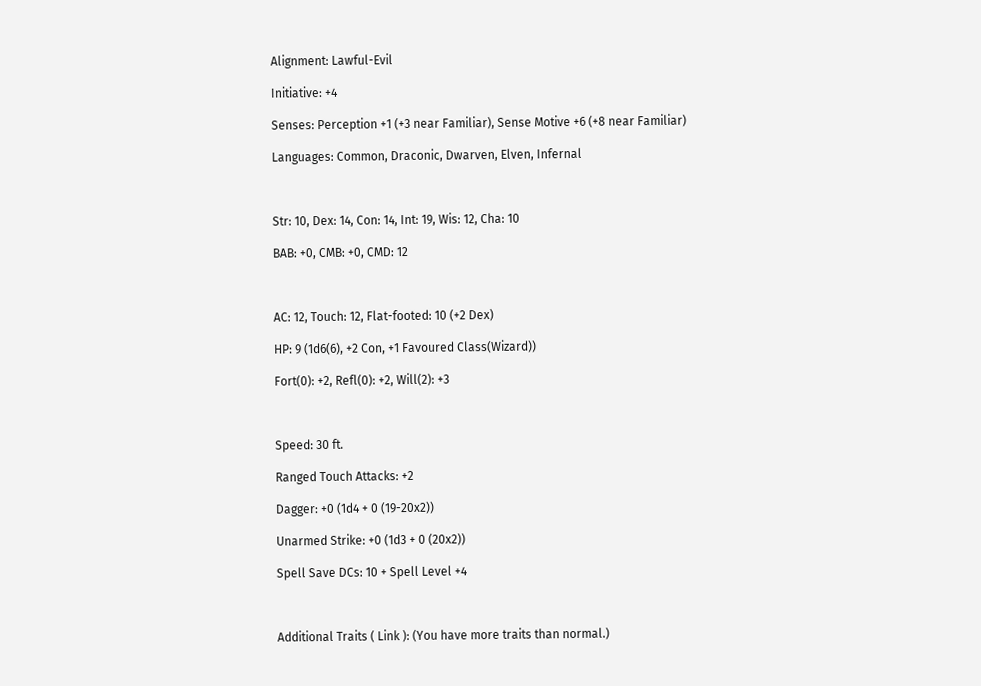Alignment: Lawful-Evil

Initiative: +4

Senses: Perception +1 (+3 near Familiar), Sense Motive +6 (+8 near Familiar)

Languages: Common, Draconic, Dwarven, Elven, Infernal



Str: 10, Dex: 14, Con: 14, Int: 19, Wis: 12, Cha: 10

BAB: +0, CMB: +0, CMD: 12



AC: 12, Touch: 12, Flat-footed: 10 (+2 Dex)

HP: 9 (1d6(6), +2 Con, +1 Favoured Class(Wizard))

Fort(0): +2, Refl(0): +2, Will(2): +3



Speed: 30 ft.

Ranged Touch Attacks: +2

Dagger: +0 (1d4 + 0 (19-20x2))

Unarmed Strike: +0 (1d3 + 0 (20x2))

Spell Save DCs: 10 + Spell Level +4



Additional Traits ( Link ): (You have more traits than normal.)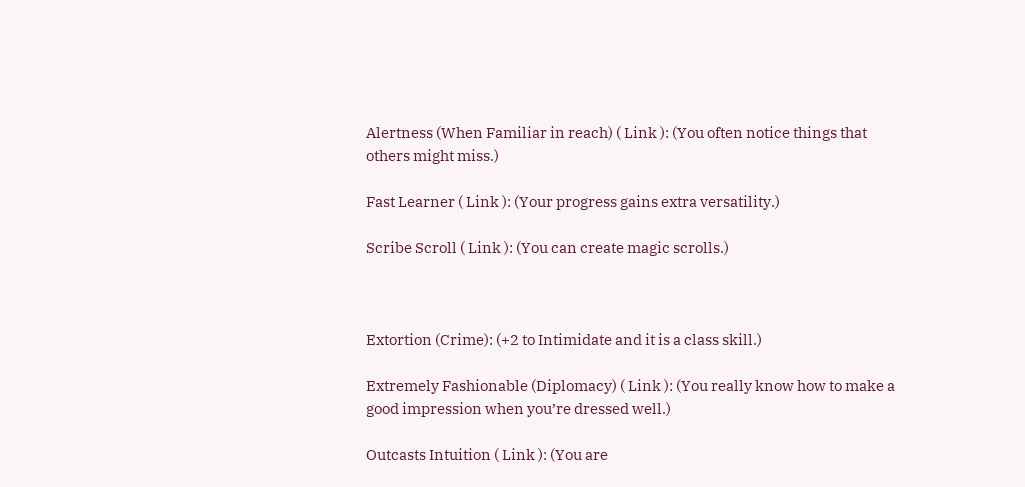Alertness (When Familiar in reach) ( Link ): (You often notice things that others might miss.)

Fast Learner ( Link ): (Your progress gains extra versatility.)

Scribe Scroll ( Link ): (You can create magic scrolls.)



Extortion (Crime): (+2 to Intimidate and it is a class skill.)

Extremely Fashionable (Diplomacy) ( Link ): (You really know how to make a good impression when you’re dressed well.)

Outcasts Intuition ( Link ): (You are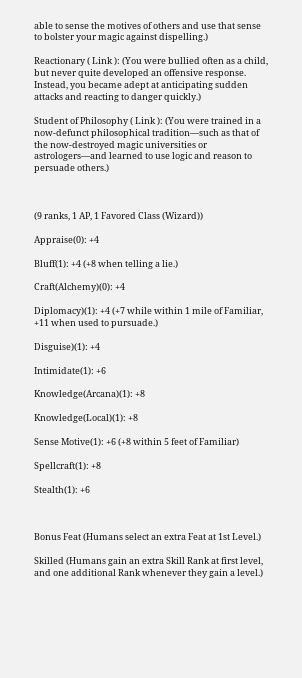able to sense the motives of others and use that sense to bolster your magic against dispelling.)

Reactionary ( Link ): (You were bullied often as a child, but never quite developed an offensive response. Instead, you became adept at anticipating sudden attacks and reacting to danger quickly.)

Student of Philosophy ( Link ): (You were trained in a now-defunct philosophical tradition—such as that of the now-destroyed magic universities or astrologers—and learned to use logic and reason to persuade others.)



(9 ranks, 1 AP, 1 Favored Class (Wizard))

Appraise(0): +4

Bluff(1): +4 (+8 when telling a lie.)

Craft(Alchemy)(0): +4

Diplomacy)(1): +4 (+7 while within 1 mile of Familiar, +11 when used to pursuade.)

Disguise)(1): +4

Intimidate(1): +6

Knowledge(Arcana)(1): +8

Knowledge(Local)(1): +8

Sense Motive(1): +6 (+8 within 5 feet of Familiar)

Spellcraft(1): +8

Stealth(1): +6



Bonus Feat (Humans select an extra Feat at 1st Level.)

Skilled (Humans gain an extra Skill Rank at first level, and one additional Rank whenever they gain a level.)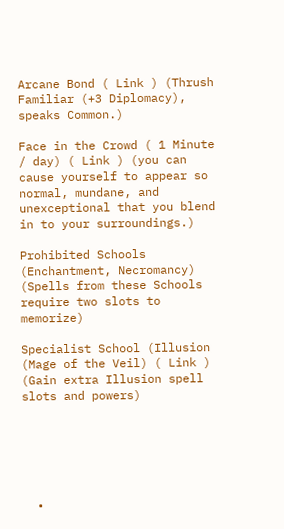Arcane Bond ( Link ) (Thrush Familiar (+3 Diplomacy), speaks Common.)

Face in the Crowd ( 1 Minute / day) ( Link ) (you can cause yourself to appear so normal, mundane, and unexceptional that you blend in to your surroundings.)

Prohibited Schools (Enchantment, Necromancy) (Spells from these Schools require two slots to memorize)

Specialist School (Illusion (Mage of the Veil) ( Link ) (Gain extra Illusion spell slots and powers)






  •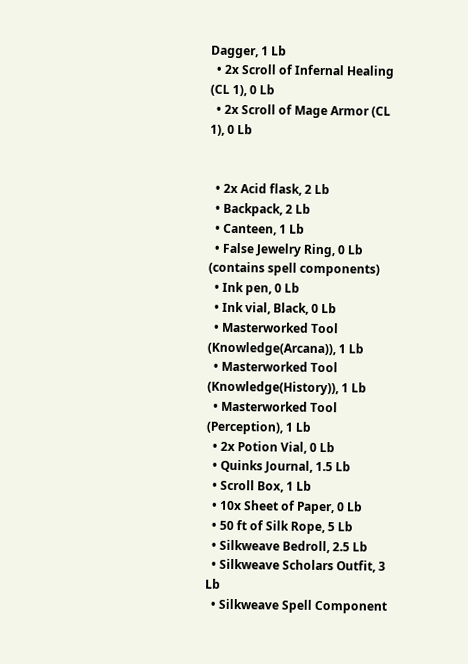Dagger, 1 Lb
  • 2x Scroll of Infernal Healing (CL 1), 0 Lb
  • 2x Scroll of Mage Armor (CL 1), 0 Lb


  • 2x Acid flask, 2 Lb
  • Backpack, 2 Lb
  • Canteen, 1 Lb
  • False Jewelry Ring, 0 Lb (contains spell components)
  • Ink pen, 0 Lb
  • Ink vial, Black, 0 Lb
  • Masterworked Tool (Knowledge(Arcana)), 1 Lb
  • Masterworked Tool (Knowledge(History)), 1 Lb
  • Masterworked Tool (Perception), 1 Lb
  • 2x Potion Vial, 0 Lb
  • Quinks Journal, 1.5 Lb
  • Scroll Box, 1 Lb
  • 10x Sheet of Paper, 0 Lb
  • 50 ft of Silk Rope, 5 Lb
  • Silkweave Bedroll, 2.5 Lb
  • Silkweave Scholars Outfit, 3 Lb
  • Silkweave Spell Component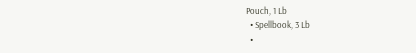Pouch, 1 Lb
  • Spellbook, 3 Lb
  •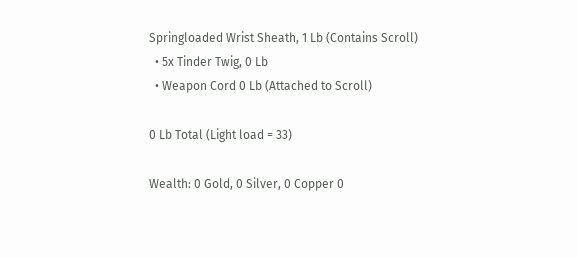Springloaded Wrist Sheath, 1 Lb (Contains Scroll)
  • 5x Tinder Twig, 0 Lb
  • Weapon Cord 0 Lb (Attached to Scroll)

0 Lb Total (Light load = 33)

Wealth: 0 Gold, 0 Silver, 0 Copper 0